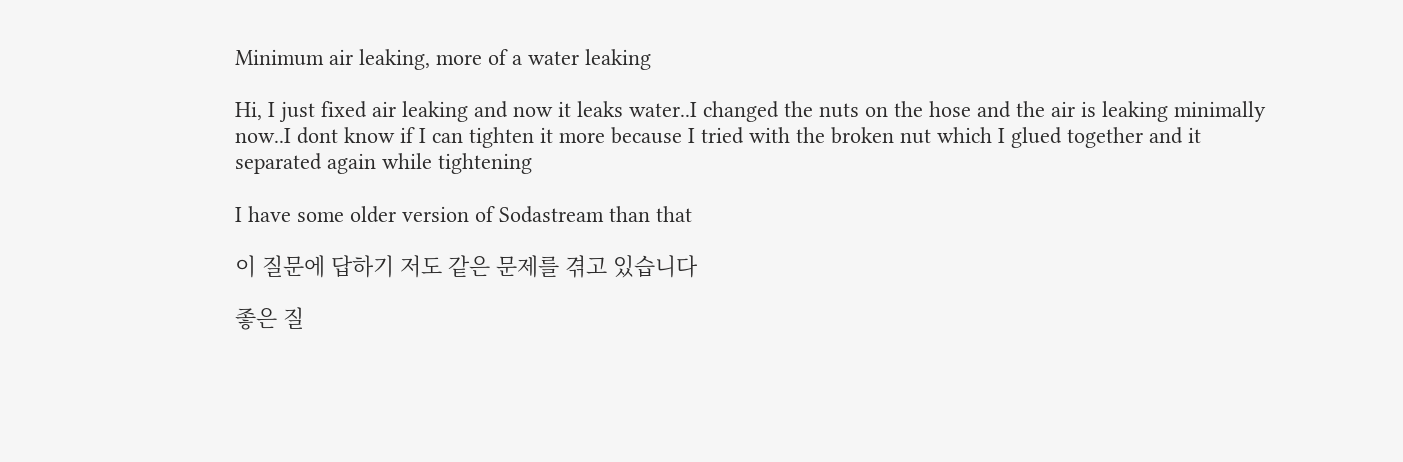Minimum air leaking, more of a water leaking

Hi, I just fixed air leaking and now it leaks water..I changed the nuts on the hose and the air is leaking minimally now..I dont know if I can tighten it more because I tried with the broken nut which I glued together and it separated again while tightening

I have some older version of Sodastream than that

이 질문에 답하기 저도 같은 문제를 겪고 있습니다

좋은 질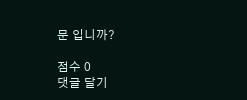문 입니까?

점수 0
댓글 달기